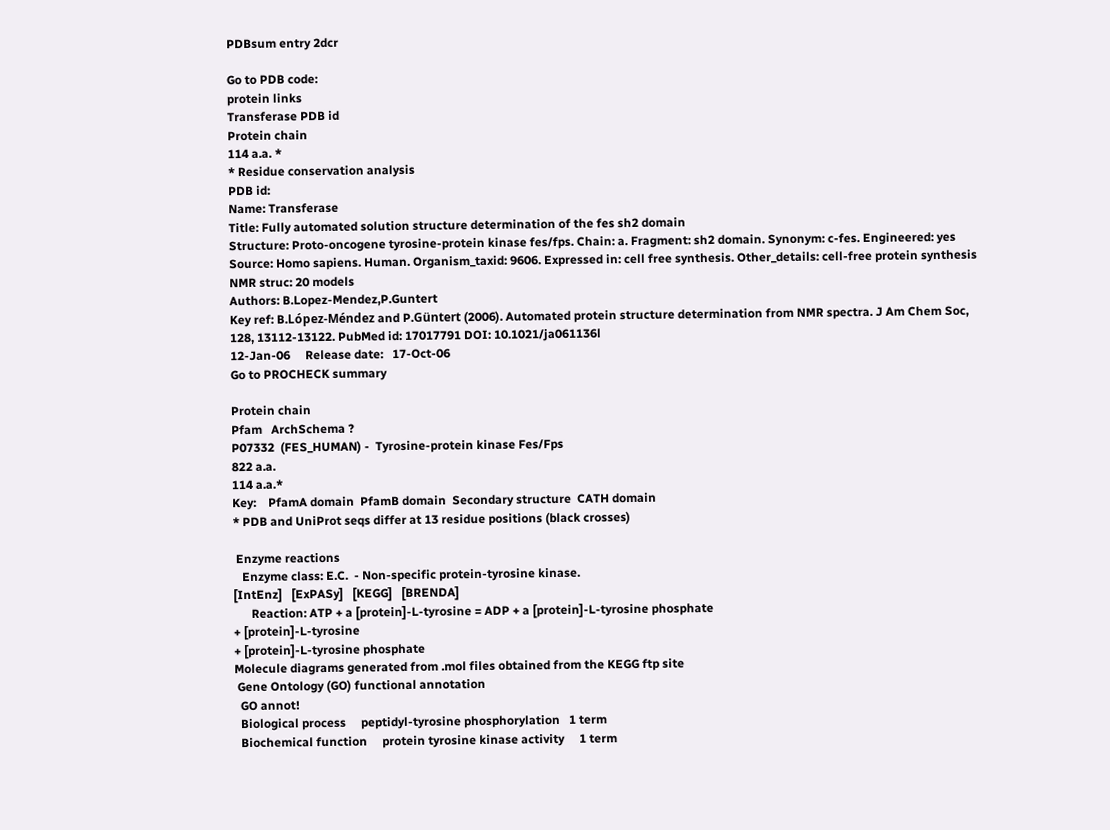PDBsum entry 2dcr

Go to PDB code:
protein links
Transferase PDB id
Protein chain
114 a.a. *
* Residue conservation analysis
PDB id:
Name: Transferase
Title: Fully automated solution structure determination of the fes sh2 domain
Structure: Proto-oncogene tyrosine-protein kinase fes/fps. Chain: a. Fragment: sh2 domain. Synonym: c-fes. Engineered: yes
Source: Homo sapiens. Human. Organism_taxid: 9606. Expressed in: cell free synthesis. Other_details: cell-free protein synthesis
NMR struc: 20 models
Authors: B.Lopez-Mendez,P.Guntert
Key ref: B.López-Méndez and P.Güntert (2006). Automated protein structure determination from NMR spectra. J Am Chem Soc, 128, 13112-13122. PubMed id: 17017791 DOI: 10.1021/ja061136l
12-Jan-06     Release date:   17-Oct-06
Go to PROCHECK summary

Protein chain
Pfam   ArchSchema ?
P07332  (FES_HUMAN) -  Tyrosine-protein kinase Fes/Fps
822 a.a.
114 a.a.*
Key:    PfamA domain  PfamB domain  Secondary structure  CATH domain
* PDB and UniProt seqs differ at 13 residue positions (black crosses)

 Enzyme reactions
   Enzyme class: E.C.  - Non-specific protein-tyrosine kinase.
[IntEnz]   [ExPASy]   [KEGG]   [BRENDA]
      Reaction: ATP + a [protein]-L-tyrosine = ADP + a [protein]-L-tyrosine phosphate
+ [protein]-L-tyrosine
+ [protein]-L-tyrosine phosphate
Molecule diagrams generated from .mol files obtained from the KEGG ftp site
 Gene Ontology (GO) functional annotation
  GO annot!
  Biological process     peptidyl-tyrosine phosphorylation   1 term
  Biochemical function     protein tyrosine kinase activity     1 term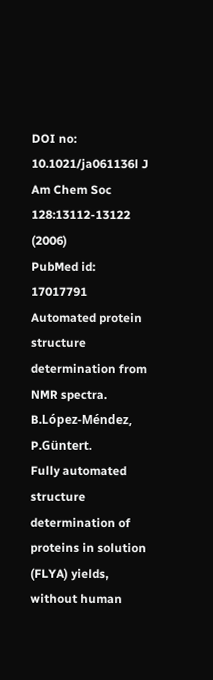DOI no: 10.1021/ja061136l J Am Chem Soc 128:13112-13122 (2006)
PubMed id: 17017791
Automated protein structure determination from NMR spectra.
B.López-Méndez, P.Güntert.
Fully automated structure determination of proteins in solution (FLYA) yields, without human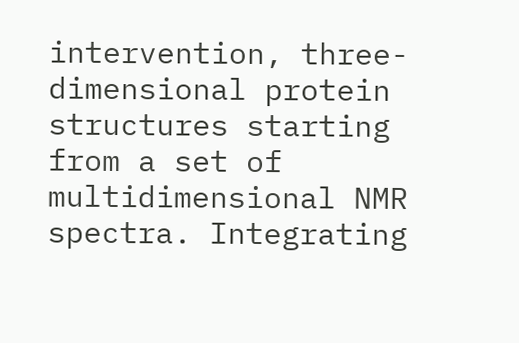intervention, three-dimensional protein structures starting from a set of multidimensional NMR spectra. Integrating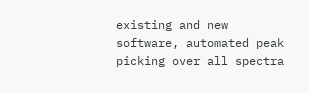existing and new software, automated peak picking over all spectra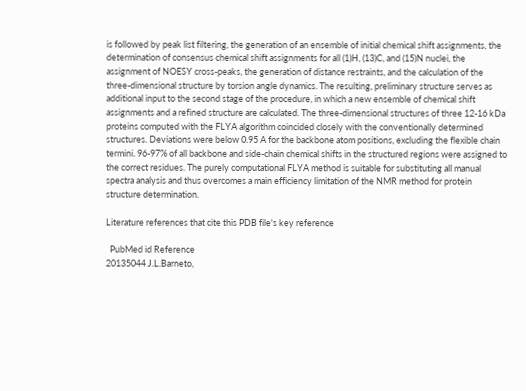is followed by peak list filtering, the generation of an ensemble of initial chemical shift assignments, the determination of consensus chemical shift assignments for all (1)H, (13)C, and (15)N nuclei, the assignment of NOESY cross-peaks, the generation of distance restraints, and the calculation of the three-dimensional structure by torsion angle dynamics. The resulting, preliminary structure serves as additional input to the second stage of the procedure, in which a new ensemble of chemical shift assignments and a refined structure are calculated. The three-dimensional structures of three 12-16 kDa proteins computed with the FLYA algorithm coincided closely with the conventionally determined structures. Deviations were below 0.95 A for the backbone atom positions, excluding the flexible chain termini. 96-97% of all backbone and side-chain chemical shifts in the structured regions were assigned to the correct residues. The purely computational FLYA method is suitable for substituting all manual spectra analysis and thus overcomes a main efficiency limitation of the NMR method for protein structure determination.

Literature references that cite this PDB file's key reference

  PubMed id Reference
20135044 J.L.Barneto,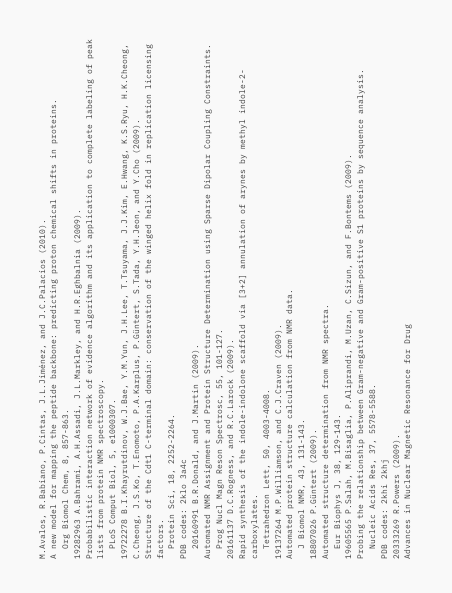M.Avalos, R.Babiano, P.Cintas, J.L.Jiménez, and J.C.Palacios (2010).
A new model for mapping the peptide backbone: predicting proton chemical shifts in proteins.
  Org Biomol Chem, 8, 857-863.
19282963 A.Bahrami, A.H.Assadi, J.L.Markley, and H.R.Eghbalnia (2009).
Probabilistic interaction network of evidence algorithm and its application to complete labeling of peak lists from protein NMR spectroscopy.
  PLoS Comput Biol, 5, e1000307.
19722278 B.I.Khayrutdinov, W.J.Bae, Y.M.Yun, J.H.Lee, T.Tsuyama, J.J.Kim, E.Hwang, K.S.Ryu, H.K.Cheong, C.Cheong, J.S.Ko, T.Enomoto, P.A.Karplus, P.Güntert, S.Tada, Y.H.Jeon, and Y.Cho (2009).
Structure of the Cdt1 C-terminal domain: conservation of the winged helix fold in replication licensing factors.
  Protein Sci, 18, 2252-2264.
PDB codes: 2klo 3a4c
  20160991 B.R.Donald, and J.Martin (2009).
Automated NMR Assignment and Protein Structure Determination using Sparse Dipolar Coupling Constraints.
  Prog Nucl Magn Reson Spectrosc, 55, 101-127.
20161137 D.C.Rogness, and R.C.Larock (2009).
Rapid synthesis of the indole-indolone scaffold via [3+2] annulation of arynes by methyl indole-2-carboxylates.
  Tetrahedron Lett, 50, 4003-4008.
19137264 M.P.Williamson, and C.J.Craven (2009).
Automated protein structure calculation from NMR data.
  J Biomol NMR, 43, 131-143.
18807026 P.Güntert (2009).
Automated structure determination from NMR spectra.
  Eur Biophys J, 38, 129-143.
19605565 P.Salah, M.Bisaglia, P.Aliprandi, M.Uzan, C.Sizun, and F.Bontems (2009).
Probing the relationship between Gram-negative and Gram-positive S1 proteins by sequence analysis.
  Nucleic Acids Res, 37, 5578-5588.
PDB codes: 2khi 2khj
20333269 R.Powers (2009).
Advances in Nuclear Magnetic Resonance for Drug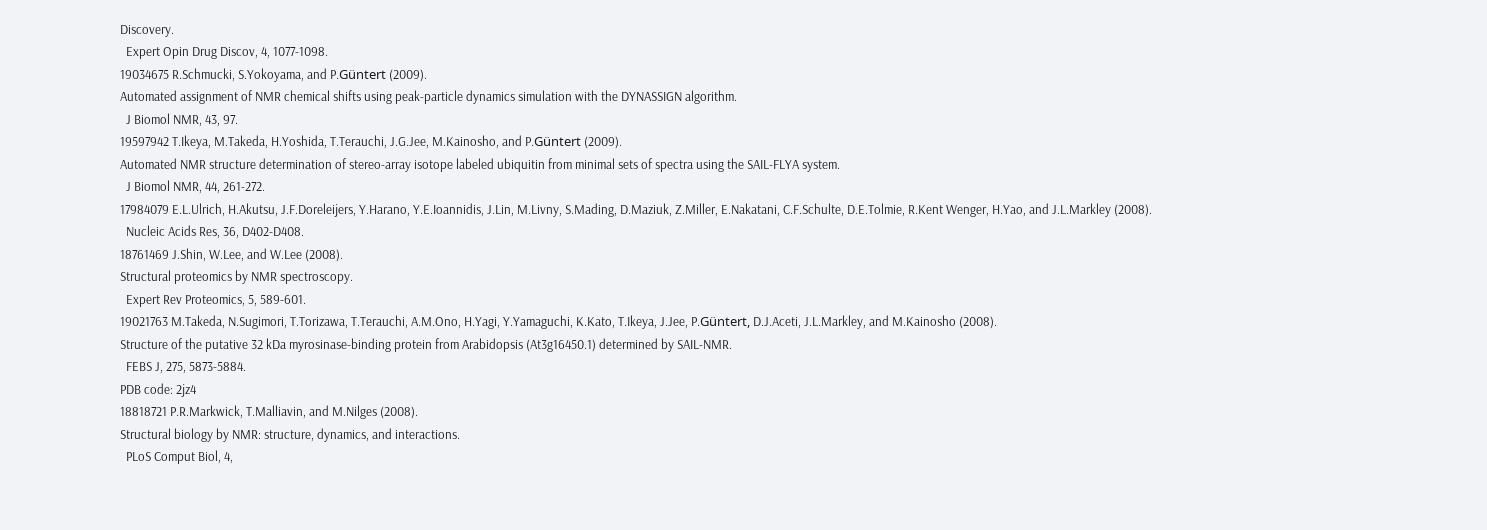Discovery.
  Expert Opin Drug Discov, 4, 1077-1098.
19034675 R.Schmucki, S.Yokoyama, and P.Güntert (2009).
Automated assignment of NMR chemical shifts using peak-particle dynamics simulation with the DYNASSIGN algorithm.
  J Biomol NMR, 43, 97.
19597942 T.Ikeya, M.Takeda, H.Yoshida, T.Terauchi, J.G.Jee, M.Kainosho, and P.Güntert (2009).
Automated NMR structure determination of stereo-array isotope labeled ubiquitin from minimal sets of spectra using the SAIL-FLYA system.
  J Biomol NMR, 44, 261-272.
17984079 E.L.Ulrich, H.Akutsu, J.F.Doreleijers, Y.Harano, Y.E.Ioannidis, J.Lin, M.Livny, S.Mading, D.Maziuk, Z.Miller, E.Nakatani, C.F.Schulte, D.E.Tolmie, R.Kent Wenger, H.Yao, and J.L.Markley (2008).
  Nucleic Acids Res, 36, D402-D408.
18761469 J.Shin, W.Lee, and W.Lee (2008).
Structural proteomics by NMR spectroscopy.
  Expert Rev Proteomics, 5, 589-601.
19021763 M.Takeda, N.Sugimori, T.Torizawa, T.Terauchi, A.M.Ono, H.Yagi, Y.Yamaguchi, K.Kato, T.Ikeya, J.Jee, P.Güntert, D.J.Aceti, J.L.Markley, and M.Kainosho (2008).
Structure of the putative 32 kDa myrosinase-binding protein from Arabidopsis (At3g16450.1) determined by SAIL-NMR.
  FEBS J, 275, 5873-5884.
PDB code: 2jz4
18818721 P.R.Markwick, T.Malliavin, and M.Nilges (2008).
Structural biology by NMR: structure, dynamics, and interactions.
  PLoS Comput Biol, 4,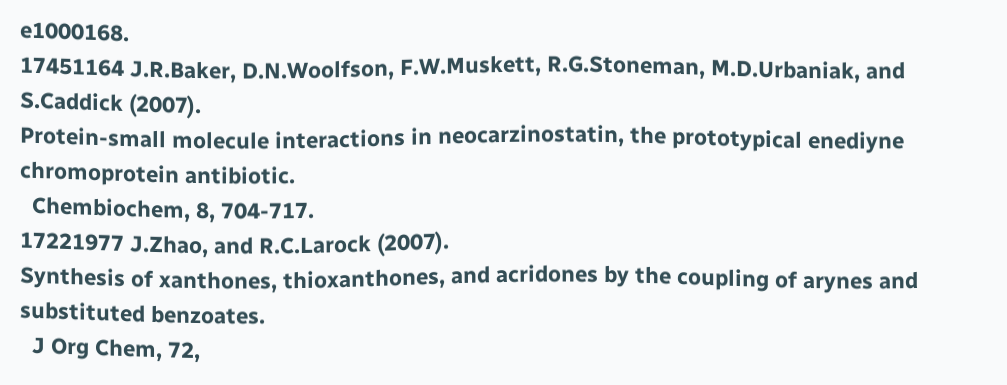e1000168.
17451164 J.R.Baker, D.N.Woolfson, F.W.Muskett, R.G.Stoneman, M.D.Urbaniak, and S.Caddick (2007).
Protein-small molecule interactions in neocarzinostatin, the prototypical enediyne chromoprotein antibiotic.
  Chembiochem, 8, 704-717.
17221977 J.Zhao, and R.C.Larock (2007).
Synthesis of xanthones, thioxanthones, and acridones by the coupling of arynes and substituted benzoates.
  J Org Chem, 72,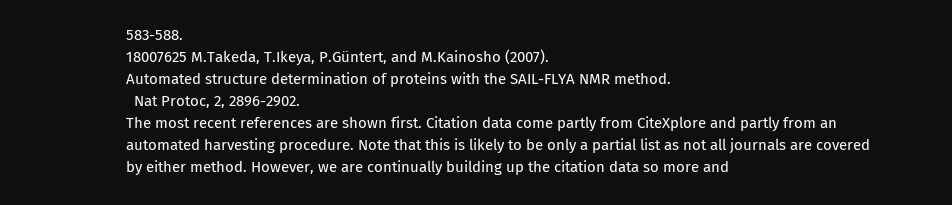583-588.
18007625 M.Takeda, T.Ikeya, P.Güntert, and M.Kainosho (2007).
Automated structure determination of proteins with the SAIL-FLYA NMR method.
  Nat Protoc, 2, 2896-2902.
The most recent references are shown first. Citation data come partly from CiteXplore and partly from an automated harvesting procedure. Note that this is likely to be only a partial list as not all journals are covered by either method. However, we are continually building up the citation data so more and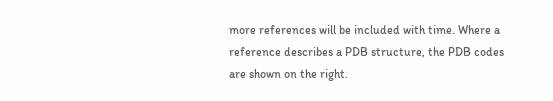more references will be included with time. Where a reference describes a PDB structure, the PDB codes are shown on the right.